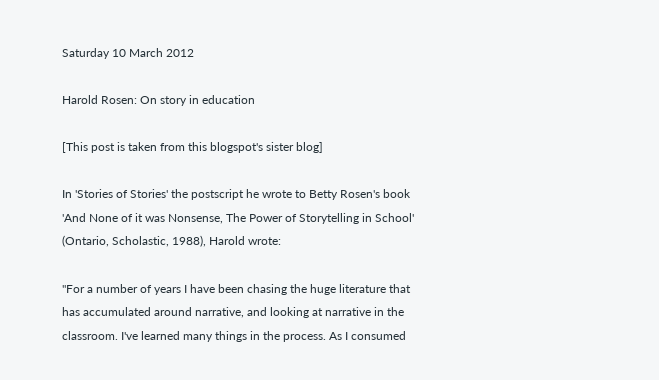Saturday 10 March 2012

Harold Rosen: On story in education

[This post is taken from this blogspot's sister blog]

In 'Stories of Stories' the postscript he wrote to Betty Rosen's book 'And None of it was Nonsense, The Power of Storytelling in School' (Ontario, Scholastic, 1988), Harold wrote:

"For a number of years I have been chasing the huge literature that has accumulated around narrative, and looking at narrative in the classroom. I've learned many things in the process. As I consumed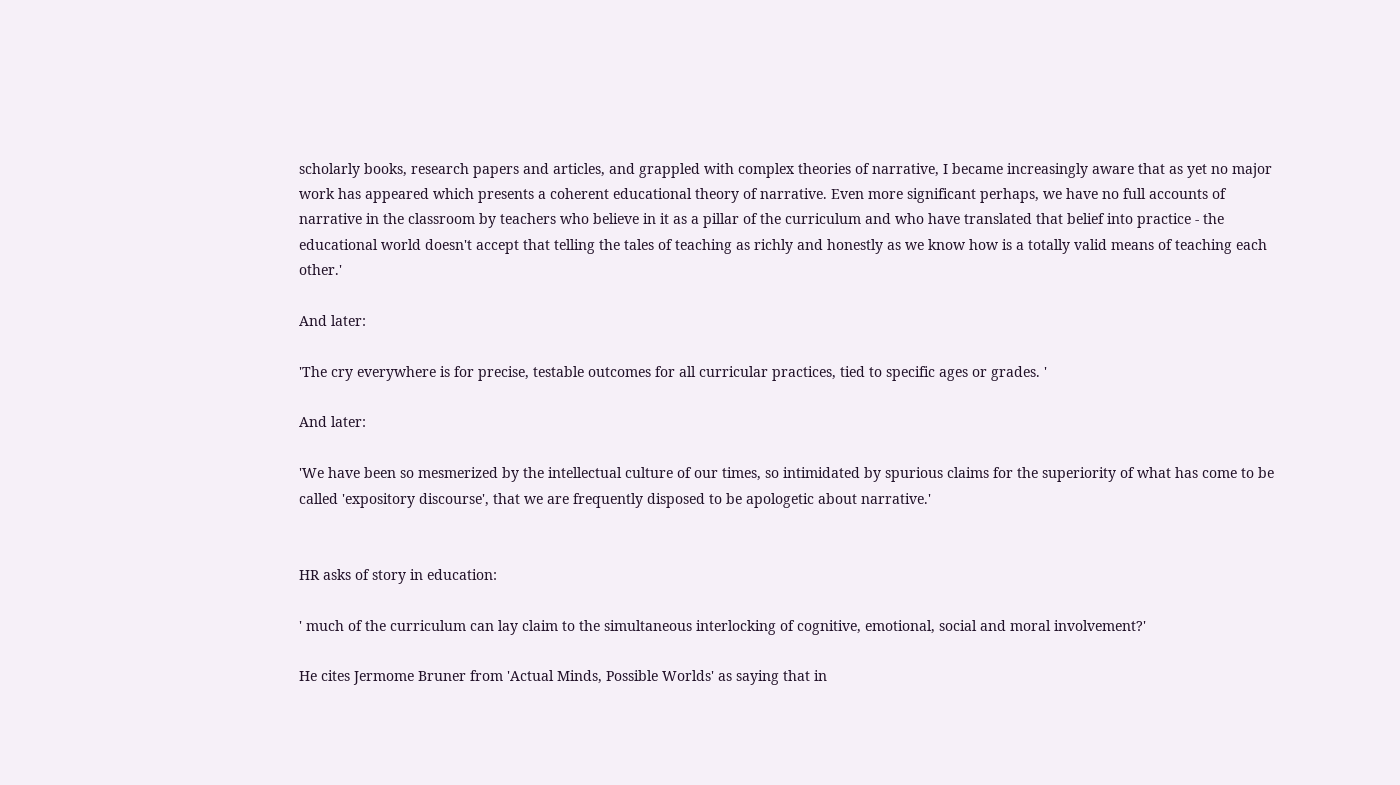scholarly books, research papers and articles, and grappled with complex theories of narrative, I became increasingly aware that as yet no major work has appeared which presents a coherent educational theory of narrative. Even more significant perhaps, we have no full accounts of narrative in the classroom by teachers who believe in it as a pillar of the curriculum and who have translated that belief into practice - the educational world doesn't accept that telling the tales of teaching as richly and honestly as we know how is a totally valid means of teaching each other.'

And later:

'The cry everywhere is for precise, testable outcomes for all curricular practices, tied to specific ages or grades. '

And later:

'We have been so mesmerized by the intellectual culture of our times, so intimidated by spurious claims for the superiority of what has come to be called 'expository discourse', that we are frequently disposed to be apologetic about narrative.'


HR asks of story in education:

' much of the curriculum can lay claim to the simultaneous interlocking of cognitive, emotional, social and moral involvement?'

He cites Jermome Bruner from 'Actual Minds, Possible Worlds' as saying that in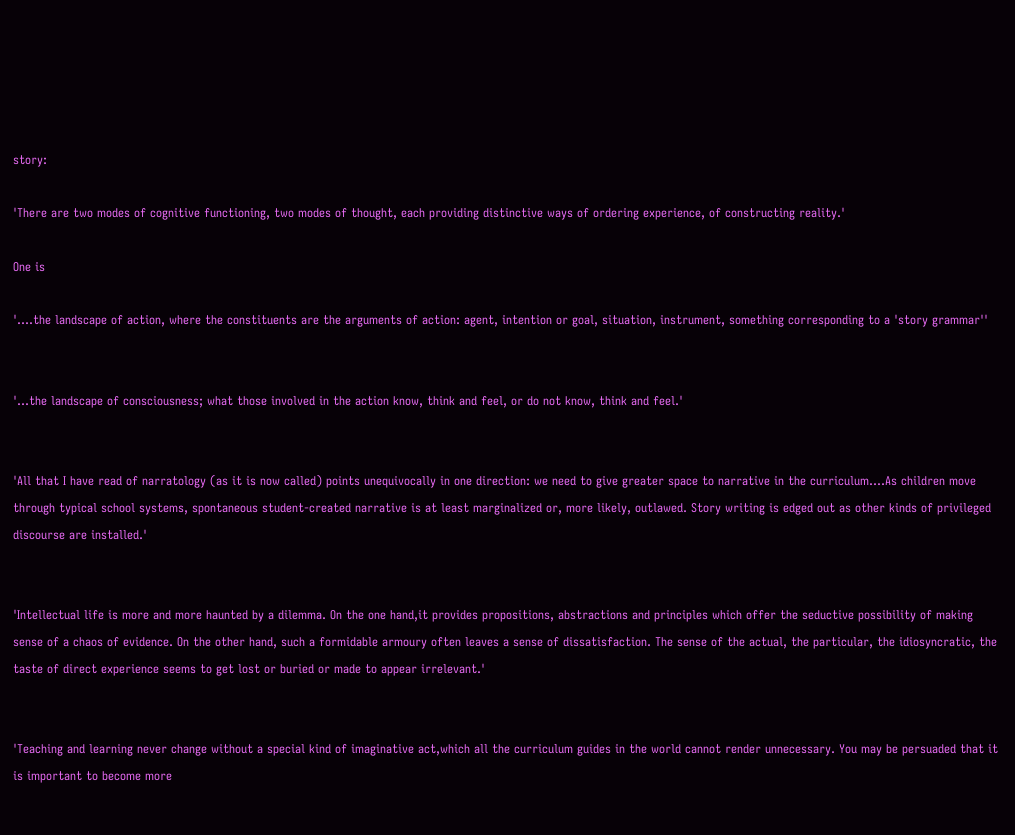story:

'There are two modes of cognitive functioning, two modes of thought, each providing distinctive ways of ordering experience, of constructing reality.'

One is

'....the landscape of action, where the constituents are the arguments of action: agent, intention or goal, situation, instrument, something corresponding to a 'story grammar''


'...the landscape of consciousness; what those involved in the action know, think and feel, or do not know, think and feel.'


'All that I have read of narratology (as it is now called) points unequivocally in one direction: we need to give greater space to narrative in the curriculum....As children move through typical school systems, spontaneous student-created narrative is at least marginalized or, more likely, outlawed. Story writing is edged out as other kinds of privileged discourse are installed.'


'Intellectual life is more and more haunted by a dilemma. On the one hand,it provides propositions, abstractions and principles which offer the seductive possibility of making sense of a chaos of evidence. On the other hand, such a formidable armoury often leaves a sense of dissatisfaction. The sense of the actual, the particular, the idiosyncratic, the taste of direct experience seems to get lost or buried or made to appear irrelevant.'


'Teaching and learning never change without a special kind of imaginative act,which all the curriculum guides in the world cannot render unnecessary. You may be persuaded that it is important to become more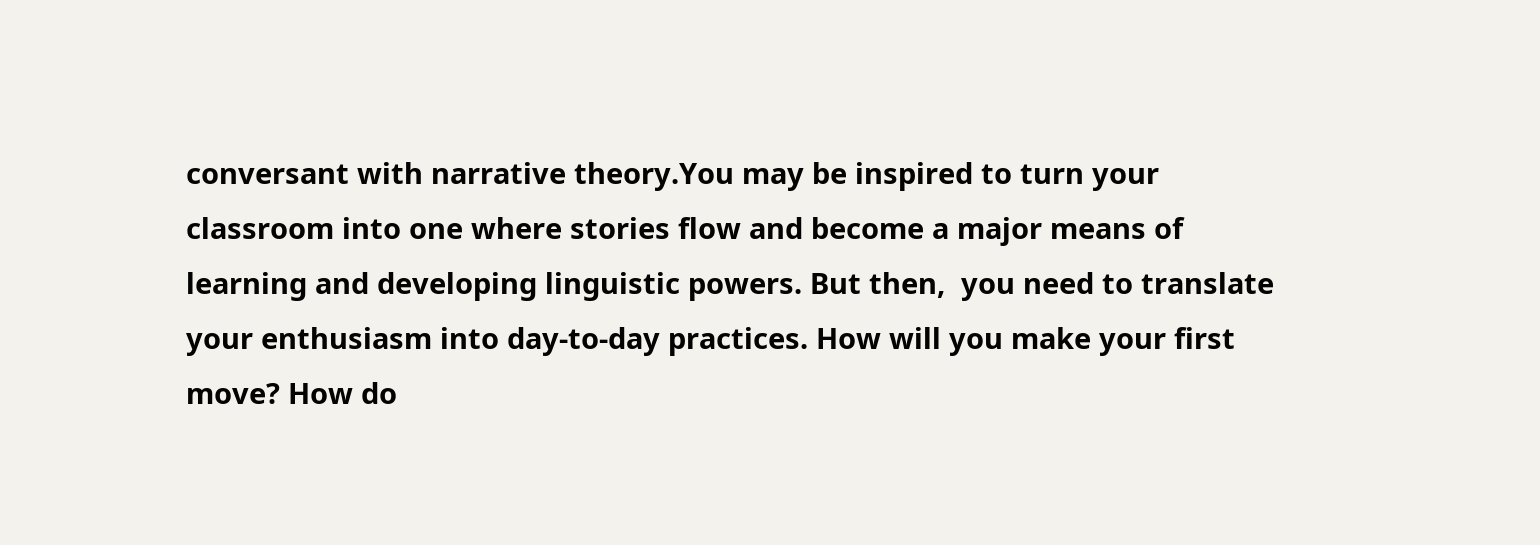conversant with narrative theory.You may be inspired to turn your classroom into one where stories flow and become a major means of learning and developing linguistic powers. But then,  you need to translate your enthusiasm into day-to-day practices. How will you make your first move? How do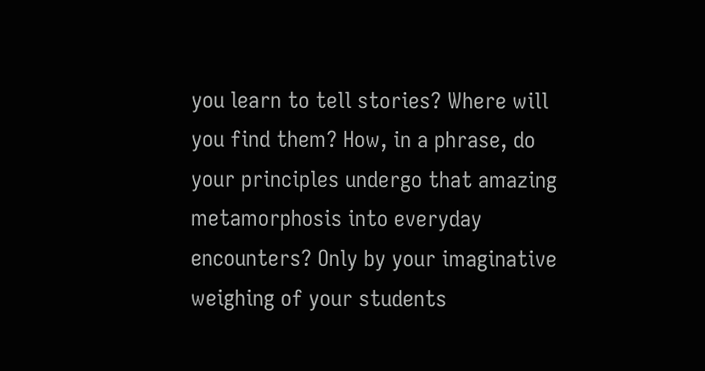you learn to tell stories? Where will you find them? How, in a phrase, do your principles undergo that amazing metamorphosis into everyday encounters? Only by your imaginative weighing of your students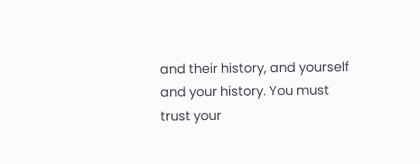and their history, and yourself and your history. You must trust your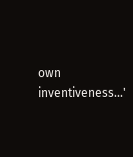own inventiveness...'